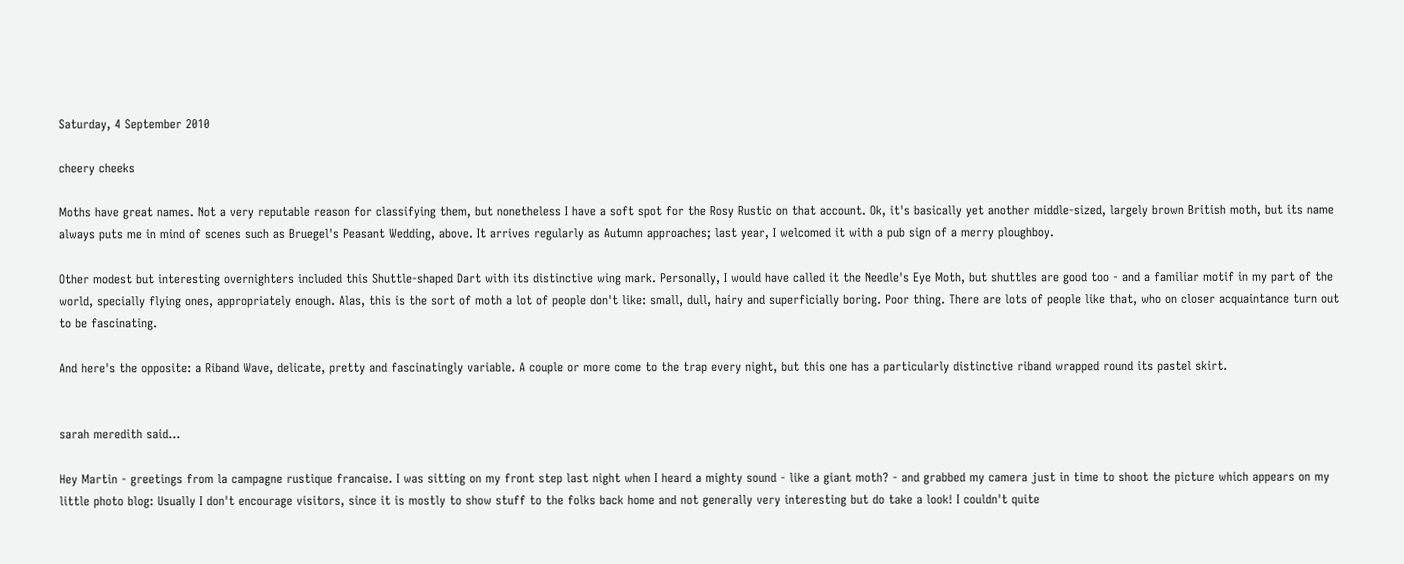Saturday, 4 September 2010

cheery cheeks

Moths have great names. Not a very reputable reason for classifying them, but nonetheless I have a soft spot for the Rosy Rustic on that account. Ok, it's basically yet another middle-sized, largely brown British moth, but its name always puts me in mind of scenes such as Bruegel's Peasant Wedding, above. It arrives regularly as Autumn approaches; last year, I welcomed it with a pub sign of a merry ploughboy.

Other modest but interesting overnighters included this Shuttle-shaped Dart with its distinctive wing mark. Personally, I would have called it the Needle's Eye Moth, but shuttles are good too - and a familiar motif in my part of the world, specially flying ones, appropriately enough. Alas, this is the sort of moth a lot of people don't like: small, dull, hairy and superficially boring. Poor thing. There are lots of people like that, who on closer acquaintance turn out to be fascinating.

And here's the opposite: a Riband Wave, delicate, pretty and fascinatingly variable. A couple or more come to the trap every night, but this one has a particularly distinctive riband wrapped round its pastel skirt.


sarah meredith said...

Hey Martin - greetings from la campagne rustique francaise. I was sitting on my front step last night when I heard a mighty sound - like a giant moth? - and grabbed my camera just in time to shoot the picture which appears on my little photo blog: Usually I don't encourage visitors, since it is mostly to show stuff to the folks back home and not generally very interesting but do take a look! I couldn't quite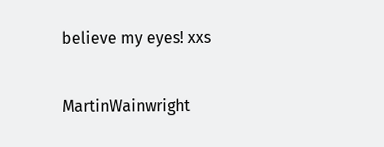believe my eyes! xxs

MartinWainwright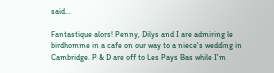said...

Fantastique alors! Penny, Dilys and I are admiring le birdhomme in a cafe on our way to a niece's wedding in Cambridge. P & D are off to Les Pays Bas while I'm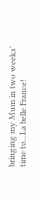bringing my Mum in two weeks' time to...La belle France!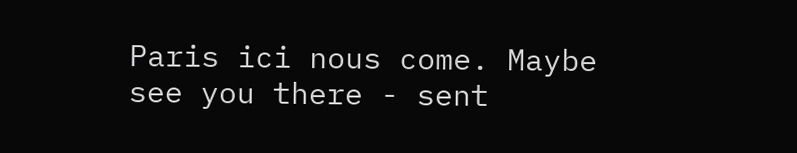Paris ici nous come. Maybe see you there - sent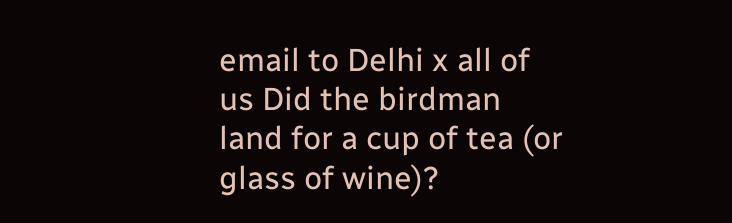email to Delhi x all of us Did the birdman land for a cup of tea (or glass of wine)?